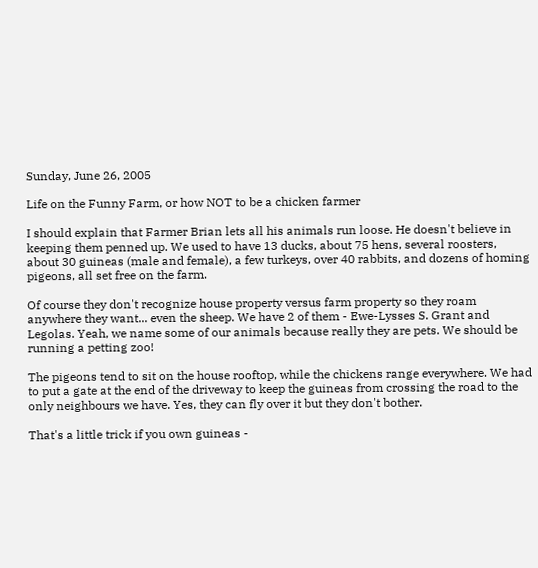Sunday, June 26, 2005

Life on the Funny Farm, or how NOT to be a chicken farmer

I should explain that Farmer Brian lets all his animals run loose. He doesn't believe in keeping them penned up. We used to have 13 ducks, about 75 hens, several roosters, about 30 guineas (male and female), a few turkeys, over 40 rabbits, and dozens of homing pigeons, all set free on the farm.

Of course they don't recognize house property versus farm property so they roam anywhere they want... even the sheep. We have 2 of them - Ewe-Lysses S. Grant and Legolas. Yeah, we name some of our animals because really they are pets. We should be running a petting zoo!

The pigeons tend to sit on the house rooftop, while the chickens range everywhere. We had to put a gate at the end of the driveway to keep the guineas from crossing the road to the only neighbours we have. Yes, they can fly over it but they don't bother.

That's a little trick if you own guineas -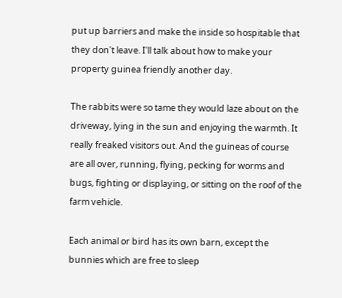put up barriers and make the inside so hospitable that they don't leave. I'll talk about how to make your property guinea friendly another day.

The rabbits were so tame they would laze about on the driveway, lying in the sun and enjoying the warmth. It really freaked visitors out. And the guineas of course are all over, running, flying, pecking for worms and bugs, fighting or displaying, or sitting on the roof of the farm vehicle.

Each animal or bird has its own barn, except the bunnies which are free to sleep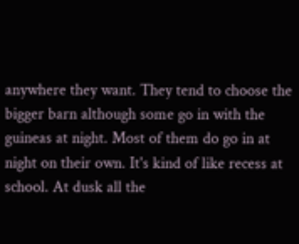anywhere they want. They tend to choose the bigger barn although some go in with the guineas at night. Most of them do go in at night on their own. It's kind of like recess at school. At dusk all the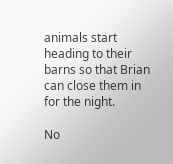animals start heading to their barns so that Brian can close them in for the night.

No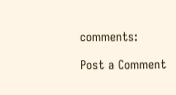comments:

Post a Comment